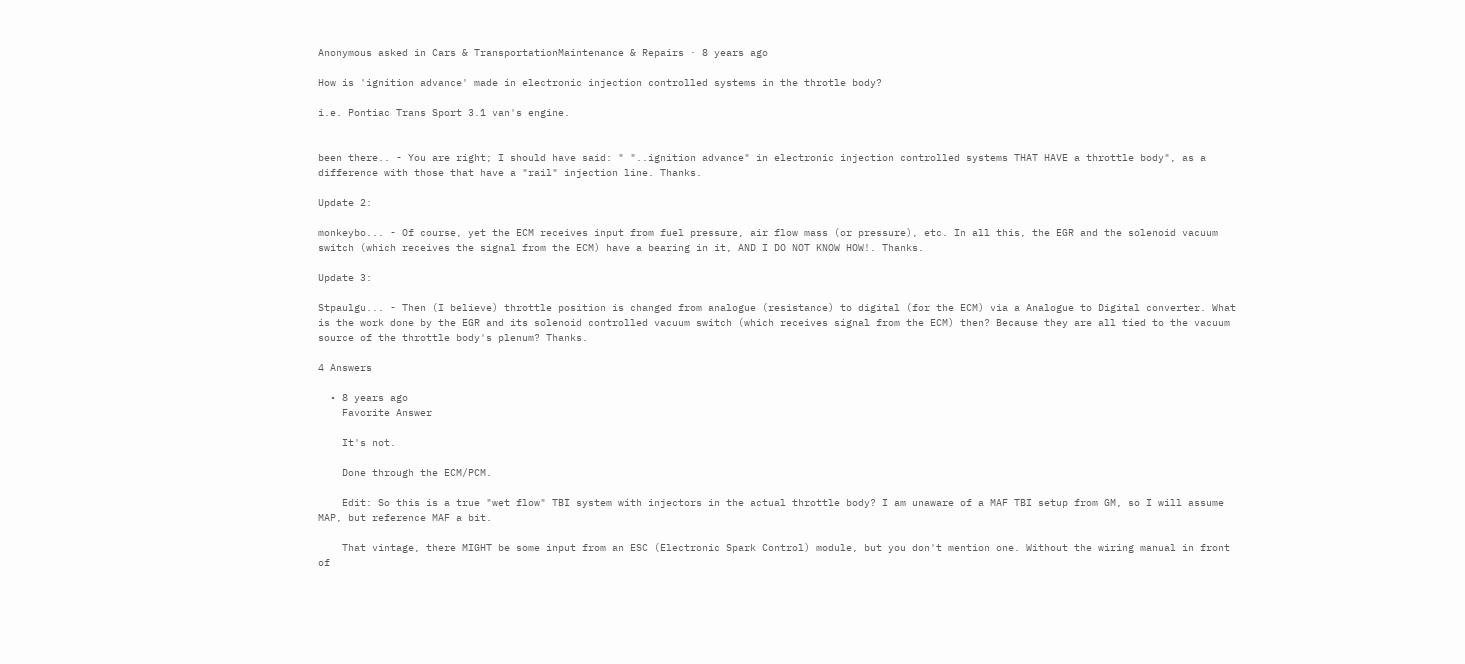Anonymous asked in Cars & TransportationMaintenance & Repairs · 8 years ago

How is 'ignition advance' made in electronic injection controlled systems in the throtle body?

i.e. Pontiac Trans Sport 3.1 van's engine.


been there.. - You are right; I should have said: " "..ignition advance" in electronic injection controlled systems THAT HAVE a throttle body", as a difference with those that have a "rail" injection line. Thanks.

Update 2:

monkeybo... - Of course, yet the ECM receives input from fuel pressure, air flow mass (or pressure), etc. In all this, the EGR and the solenoid vacuum switch (which receives the signal from the ECM) have a bearing in it, AND I DO NOT KNOW HOW!. Thanks.

Update 3:

Stpaulgu... - Then (I believe) throttle position is changed from analogue (resistance) to digital (for the ECM) via a Analogue to Digital converter. What is the work done by the EGR and its solenoid controlled vacuum switch (which receives signal from the ECM) then? Because they are all tied to the vacuum source of the throttle body's plenum? Thanks.

4 Answers

  • 8 years ago
    Favorite Answer

    It's not.

    Done through the ECM/PCM.

    Edit: So this is a true "wet flow" TBI system with injectors in the actual throttle body? I am unaware of a MAF TBI setup from GM, so I will assume MAP, but reference MAF a bit.

    That vintage, there MIGHT be some input from an ESC (Electronic Spark Control) module, but you don't mention one. Without the wiring manual in front of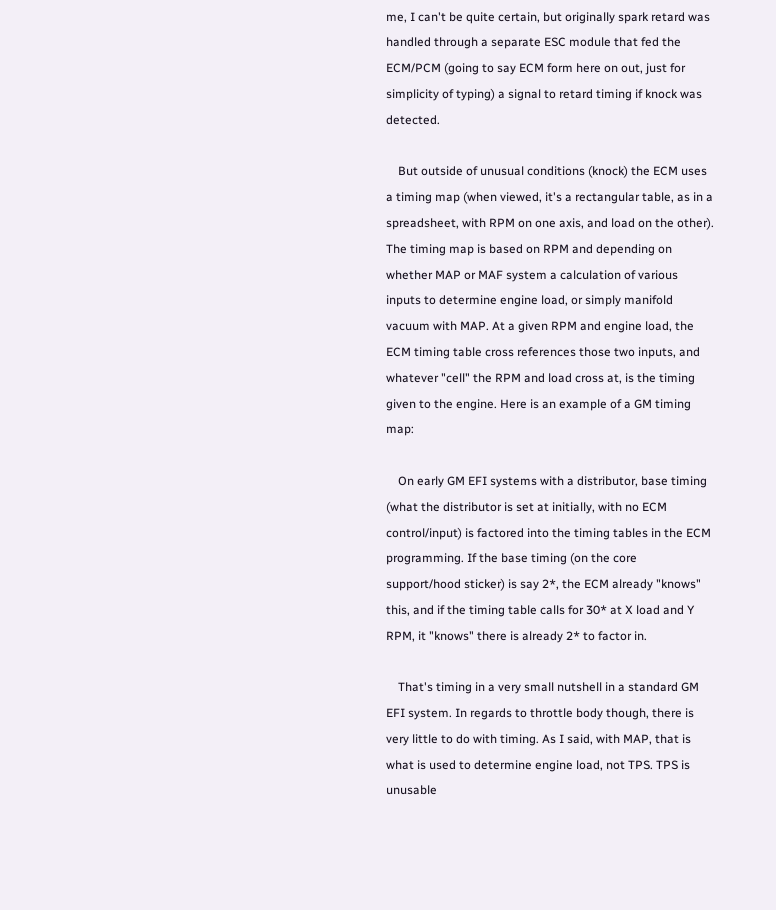me, I can't be quite certain, but originally spark retard was handled through a separate ESC module that fed the ECM/PCM (going to say ECM form here on out, just for simplicity of typing) a signal to retard timing if knock was detected.

    But outside of unusual conditions (knock) the ECM uses a timing map (when viewed, it's a rectangular table, as in a spreadsheet, with RPM on one axis, and load on the other). The timing map is based on RPM and depending on whether MAP or MAF system a calculation of various inputs to determine engine load, or simply manifold vacuum with MAP. At a given RPM and engine load, the ECM timing table cross references those two inputs, and whatever "cell" the RPM and load cross at, is the timing given to the engine. Here is an example of a GM timing map:

    On early GM EFI systems with a distributor, base timing (what the distributor is set at initially, with no ECM control/input) is factored into the timing tables in the ECM programming. If the base timing (on the core support/hood sticker) is say 2*, the ECM already "knows" this, and if the timing table calls for 30* at X load and Y RPM, it "knows" there is already 2* to factor in.

    That's timing in a very small nutshell in a standard GM EFI system. In regards to throttle body though, there is very little to do with timing. As I said, with MAP, that is what is used to determine engine load, not TPS. TPS is unusable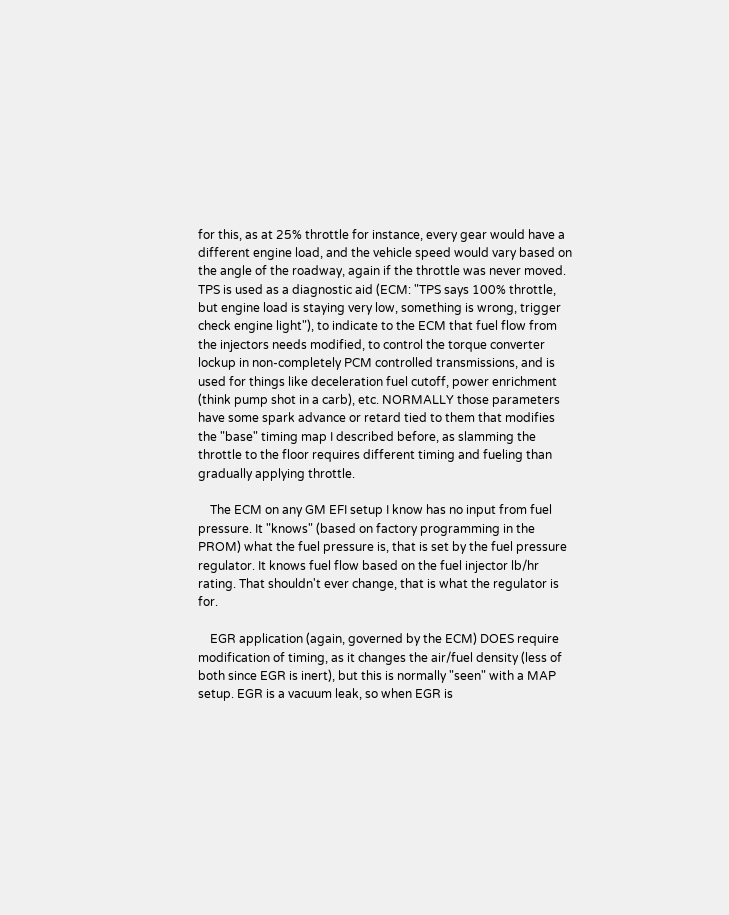for this, as at 25% throttle for instance, every gear would have a different engine load, and the vehicle speed would vary based on the angle of the roadway, again if the throttle was never moved. TPS is used as a diagnostic aid (ECM: "TPS says 100% throttle, but engine load is staying very low, something is wrong, trigger check engine light"), to indicate to the ECM that fuel flow from the injectors needs modified, to control the torque converter lockup in non-completely PCM controlled transmissions, and is used for things like deceleration fuel cutoff, power enrichment (think pump shot in a carb), etc. NORMALLY those parameters have some spark advance or retard tied to them that modifies the "base" timing map I described before, as slamming the throttle to the floor requires different timing and fueling than gradually applying throttle.

    The ECM on any GM EFI setup I know has no input from fuel pressure. It "knows" (based on factory programming in the PROM) what the fuel pressure is, that is set by the fuel pressure regulator. It knows fuel flow based on the fuel injector lb/hr rating. That shouldn't ever change, that is what the regulator is for.

    EGR application (again, governed by the ECM) DOES require modification of timing, as it changes the air/fuel density (less of both since EGR is inert), but this is normally "seen" with a MAP setup. EGR is a vacuum leak, so when EGR is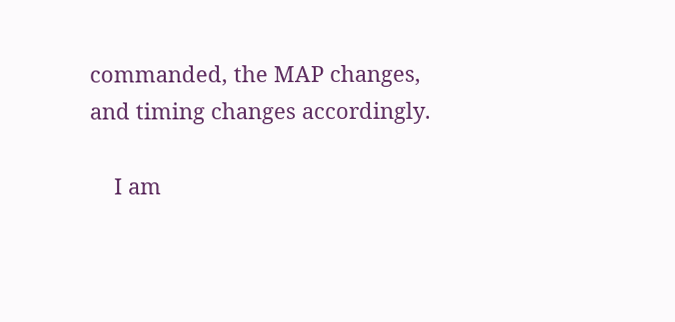commanded, the MAP changes, and timing changes accordingly.

    I am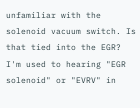unfamiliar with the solenoid vacuum switch. Is that tied into the EGR? I'm used to hearing "EGR solenoid" or "EVRV" in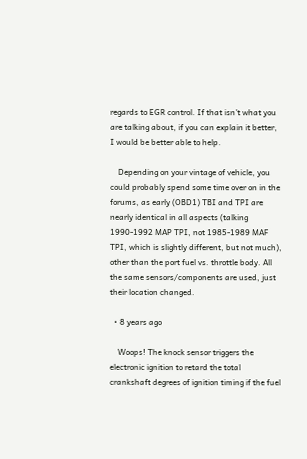regards to EGR control. If that isn't what you are talking about, if you can explain it better, I would be better able to help.

    Depending on your vintage of vehicle, you could probably spend some time over on in the forums, as early (OBD1) TBI and TPI are nearly identical in all aspects (talking 1990-1992 MAP TPI, not 1985-1989 MAF TPI, which is slightly different, but not much), other than the port fuel vs. throttle body. All the same sensors/components are used, just their location changed.

  • 8 years ago

    Woops! The knock sensor triggers the electronic ignition to retard the total crankshaft degrees of ignition timing if the fuel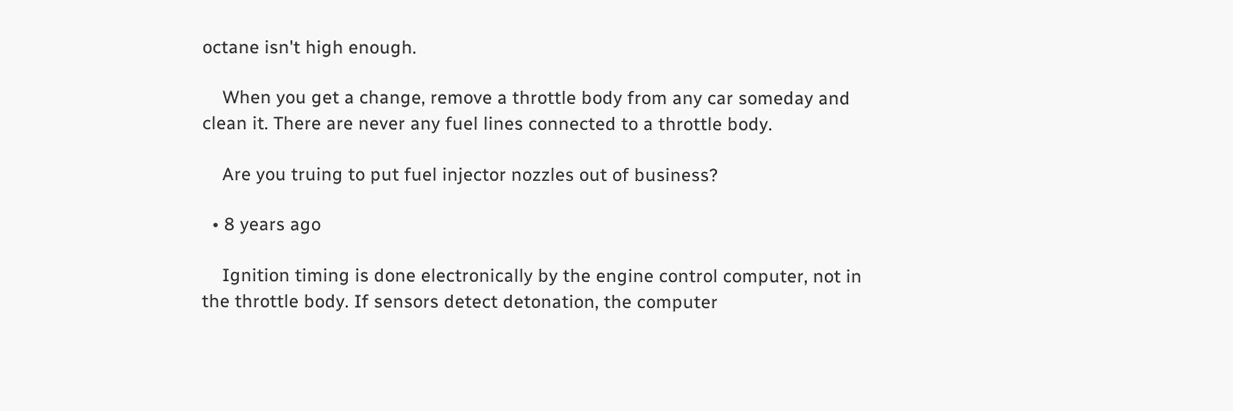octane isn't high enough.

    When you get a change, remove a throttle body from any car someday and clean it. There are never any fuel lines connected to a throttle body.

    Are you truing to put fuel injector nozzles out of business?

  • 8 years ago

    Ignition timing is done electronically by the engine control computer, not in the throttle body. If sensors detect detonation, the computer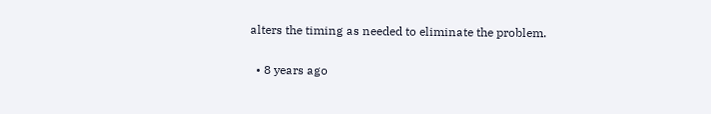alters the timing as needed to eliminate the problem.

  • 8 years ago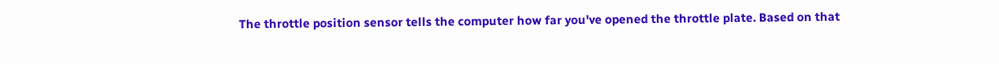The throttle position sensor tells the computer how far you've opened the throttle plate. Based on that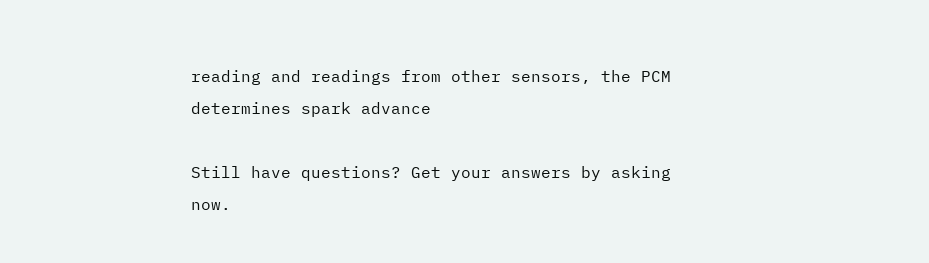reading and readings from other sensors, the PCM determines spark advance

Still have questions? Get your answers by asking now.